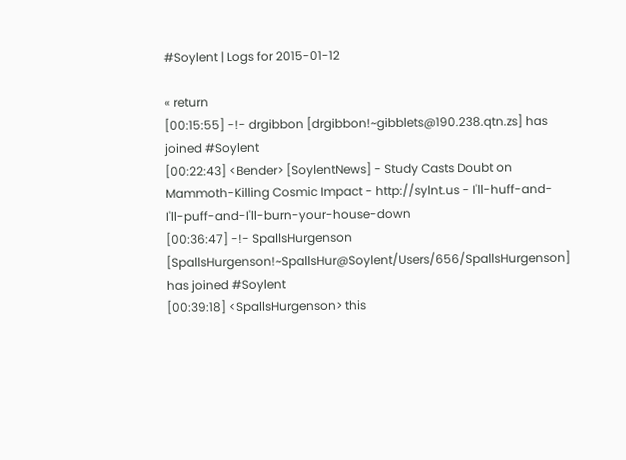#Soylent | Logs for 2015-01-12

« return
[00:15:55] -!- drgibbon [drgibbon!~gibblets@190.238.qtn.zs] has joined #Soylent
[00:22:43] <Bender> [SoylentNews] - Study Casts Doubt on Mammoth-Killing Cosmic Impact - http://sylnt.us - I'll-huff-and-I'll-puff-and-I'll-burn-your-house-down
[00:36:47] -!- SpallsHurgenson [SpallsHurgenson!~SpallsHur@Soylent/Users/656/SpallsHurgenson] has joined #Soylent
[00:39:18] <SpallsHurgenson> this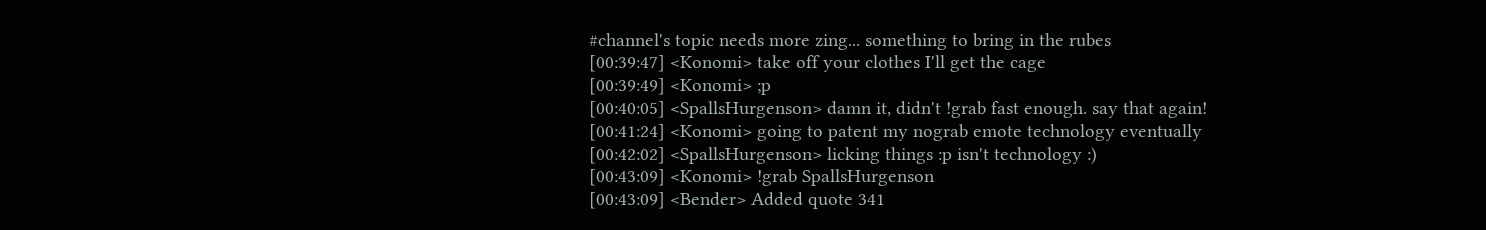#channel's topic needs more zing... something to bring in the rubes
[00:39:47] <Konomi> take off your clothes I'll get the cage
[00:39:49] <Konomi> ;p
[00:40:05] <SpallsHurgenson> damn it, didn't !grab fast enough. say that again!
[00:41:24] <Konomi> going to patent my nograb emote technology eventually
[00:42:02] <SpallsHurgenson> licking things :p isn't technology :)
[00:43:09] <Konomi> !grab SpallsHurgenson
[00:43:09] <Bender> Added quote 341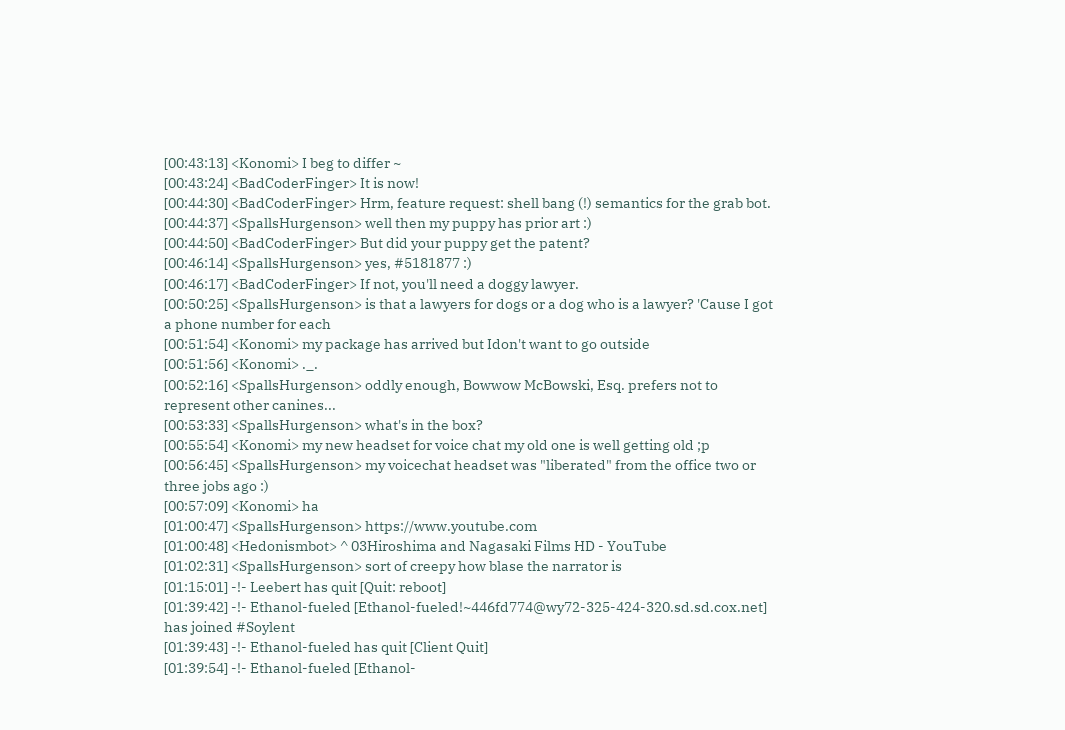[00:43:13] <Konomi> I beg to differ ~
[00:43:24] <BadCoderFinger> It is now!
[00:44:30] <BadCoderFinger> Hrm, feature request: shell bang (!) semantics for the grab bot.
[00:44:37] <SpallsHurgenson> well then my puppy has prior art :)
[00:44:50] <BadCoderFinger> But did your puppy get the patent?
[00:46:14] <SpallsHurgenson> yes, #5181877 :)
[00:46:17] <BadCoderFinger> If not, you'll need a doggy lawyer.
[00:50:25] <SpallsHurgenson> is that a lawyers for dogs or a dog who is a lawyer? 'Cause I got a phone number for each
[00:51:54] <Konomi> my package has arrived but Idon't want to go outside
[00:51:56] <Konomi> ._.
[00:52:16] <SpallsHurgenson> oddly enough, Bowwow McBowski, Esq. prefers not to represent other canines...
[00:53:33] <SpallsHurgenson> what's in the box?
[00:55:54] <Konomi> my new headset for voice chat my old one is well getting old ;p
[00:56:45] <SpallsHurgenson> my voicechat headset was "liberated" from the office two or three jobs ago :)
[00:57:09] <Konomi> ha
[01:00:47] <SpallsHurgenson> https://www.youtube.com
[01:00:48] <Hedonismbot> ^ 03Hiroshima and Nagasaki Films HD - YouTube
[01:02:31] <SpallsHurgenson> sort of creepy how blase the narrator is
[01:15:01] -!- Leebert has quit [Quit: reboot]
[01:39:42] -!- Ethanol-fueled [Ethanol-fueled!~446fd774@wy72-325-424-320.sd.sd.cox.net] has joined #Soylent
[01:39:43] -!- Ethanol-fueled has quit [Client Quit]
[01:39:54] -!- Ethanol-fueled [Ethanol-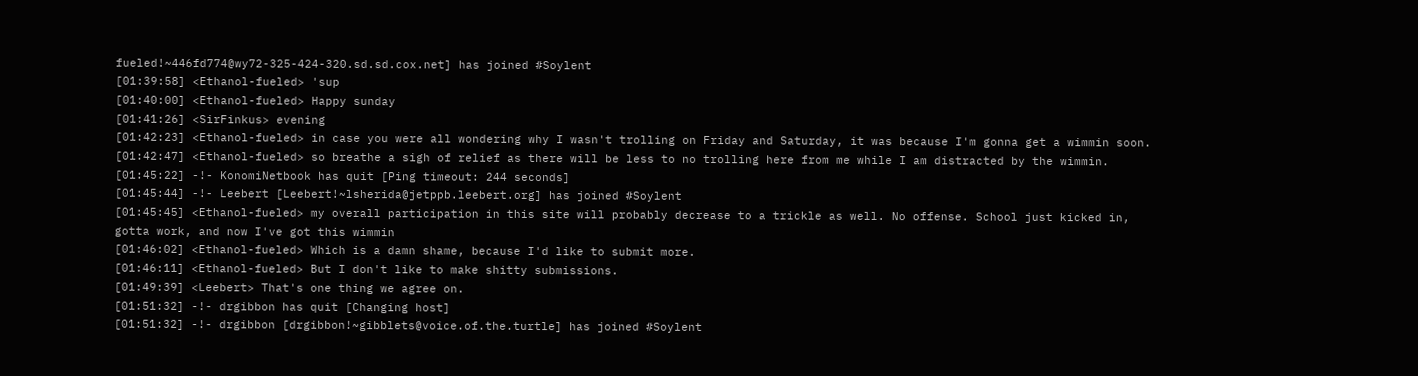fueled!~446fd774@wy72-325-424-320.sd.sd.cox.net] has joined #Soylent
[01:39:58] <Ethanol-fueled> 'sup
[01:40:00] <Ethanol-fueled> Happy sunday
[01:41:26] <SirFinkus> evening
[01:42:23] <Ethanol-fueled> in case you were all wondering why I wasn't trolling on Friday and Saturday, it was because I'm gonna get a wimmin soon.
[01:42:47] <Ethanol-fueled> so breathe a sigh of relief as there will be less to no trolling here from me while I am distracted by the wimmin.
[01:45:22] -!- KonomiNetbook has quit [Ping timeout: 244 seconds]
[01:45:44] -!- Leebert [Leebert!~lsherida@jetppb.leebert.org] has joined #Soylent
[01:45:45] <Ethanol-fueled> my overall participation in this site will probably decrease to a trickle as well. No offense. School just kicked in, gotta work, and now I've got this wimmin
[01:46:02] <Ethanol-fueled> Which is a damn shame, because I'd like to submit more.
[01:46:11] <Ethanol-fueled> But I don't like to make shitty submissions.
[01:49:39] <Leebert> That's one thing we agree on.
[01:51:32] -!- drgibbon has quit [Changing host]
[01:51:32] -!- drgibbon [drgibbon!~gibblets@voice.of.the.turtle] has joined #Soylent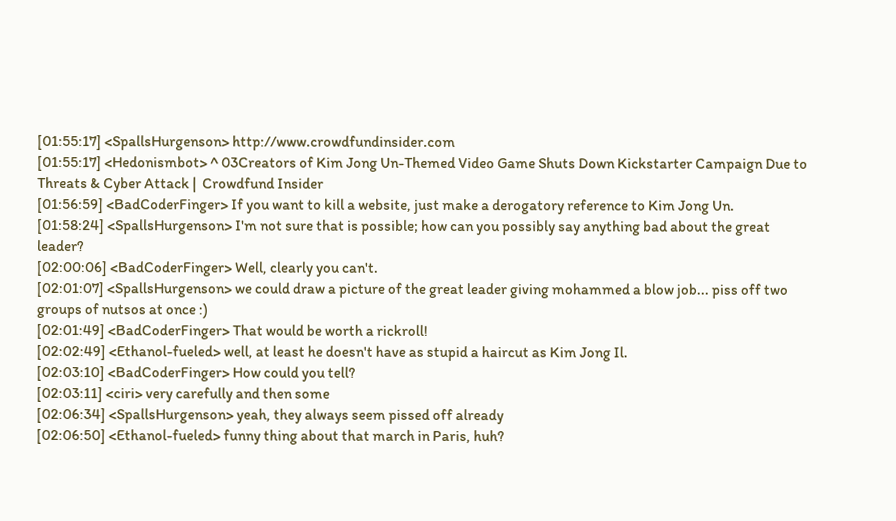[01:55:17] <SpallsHurgenson> http://www.crowdfundinsider.com
[01:55:17] <Hedonismbot> ^ 03Creators of Kim Jong Un-Themed Video Game Shuts Down Kickstarter Campaign Due to Threats & Cyber Attack |  Crowdfund Insider
[01:56:59] <BadCoderFinger> If you want to kill a website, just make a derogatory reference to Kim Jong Un.
[01:58:24] <SpallsHurgenson> I'm not sure that is possible; how can you possibly say anything bad about the great leader?
[02:00:06] <BadCoderFinger> Well, clearly you can't.
[02:01:07] <SpallsHurgenson> we could draw a picture of the great leader giving mohammed a blow job... piss off two groups of nutsos at once :)
[02:01:49] <BadCoderFinger> That would be worth a rickroll!
[02:02:49] <Ethanol-fueled> well, at least he doesn't have as stupid a haircut as Kim Jong Il.
[02:03:10] <BadCoderFinger> How could you tell?
[02:03:11] <ciri> very carefully and then some
[02:06:34] <SpallsHurgenson> yeah, they always seem pissed off already
[02:06:50] <Ethanol-fueled> funny thing about that march in Paris, huh?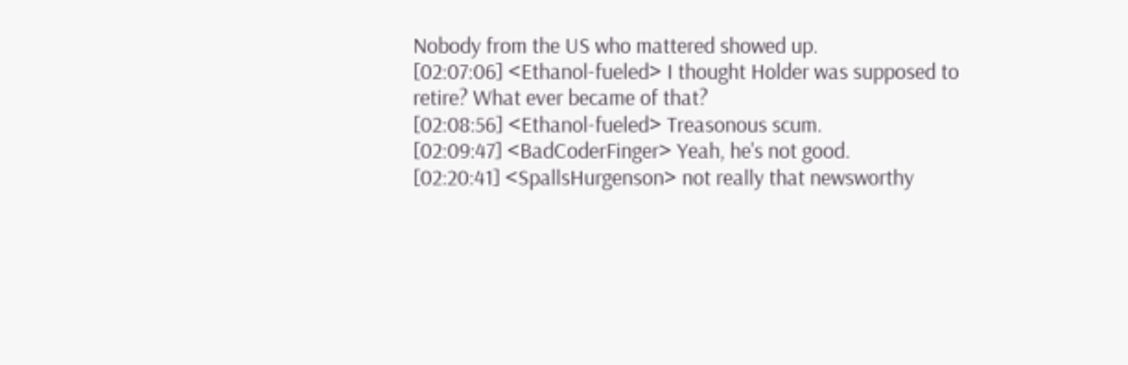Nobody from the US who mattered showed up.
[02:07:06] <Ethanol-fueled> I thought Holder was supposed to retire? What ever became of that?
[02:08:56] <Ethanol-fueled> Treasonous scum.
[02:09:47] <BadCoderFinger> Yeah, he's not good.
[02:20:41] <SpallsHurgenson> not really that newsworthy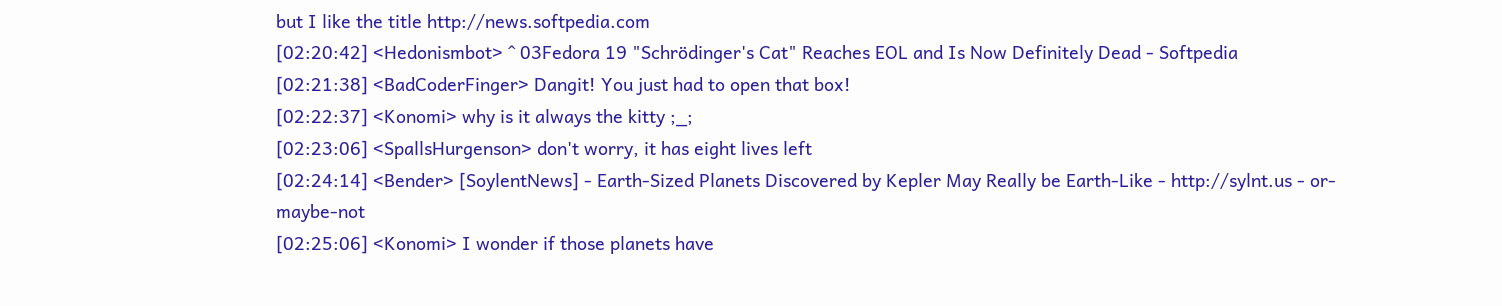but I like the title http://news.softpedia.com
[02:20:42] <Hedonismbot> ^ 03Fedora 19 "Schrödinger's Cat" Reaches EOL and Is Now Definitely Dead - Softpedia
[02:21:38] <BadCoderFinger> Dangit! You just had to open that box!
[02:22:37] <Konomi> why is it always the kitty ;_;
[02:23:06] <SpallsHurgenson> don't worry, it has eight lives left
[02:24:14] <Bender> [SoylentNews] - Earth-Sized Planets Discovered by Kepler May Really be Earth-Like - http://sylnt.us - or-maybe-not
[02:25:06] <Konomi> I wonder if those planets have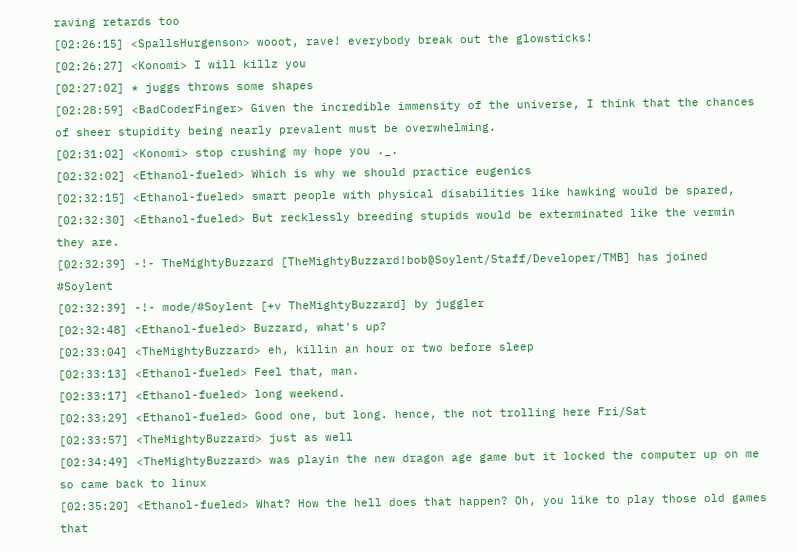raving retards too
[02:26:15] <SpallsHurgenson> wooot, rave! everybody break out the glowsticks!
[02:26:27] <Konomi> I will killz you
[02:27:02] * juggs throws some shapes
[02:28:59] <BadCoderFinger> Given the incredible immensity of the universe, I think that the chances of sheer stupidity being nearly prevalent must be overwhelming.
[02:31:02] <Konomi> stop crushing my hope you ._.
[02:32:02] <Ethanol-fueled> Which is why we should practice eugenics
[02:32:15] <Ethanol-fueled> smart people with physical disabilities like hawking would be spared,
[02:32:30] <Ethanol-fueled> But recklessly breeding stupids would be exterminated like the vermin they are.
[02:32:39] -!- TheMightyBuzzard [TheMightyBuzzard!bob@Soylent/Staff/Developer/TMB] has joined #Soylent
[02:32:39] -!- mode/#Soylent [+v TheMightyBuzzard] by juggler
[02:32:48] <Ethanol-fueled> Buzzard, what's up?
[02:33:04] <TheMightyBuzzard> eh, killin an hour or two before sleep
[02:33:13] <Ethanol-fueled> Feel that, man.
[02:33:17] <Ethanol-fueled> long weekend.
[02:33:29] <Ethanol-fueled> Good one, but long. hence, the not trolling here Fri/Sat
[02:33:57] <TheMightyBuzzard> just as well
[02:34:49] <TheMightyBuzzard> was playin the new dragon age game but it locked the computer up on me so came back to linux
[02:35:20] <Ethanol-fueled> What? How the hell does that happen? Oh, you like to play those old games that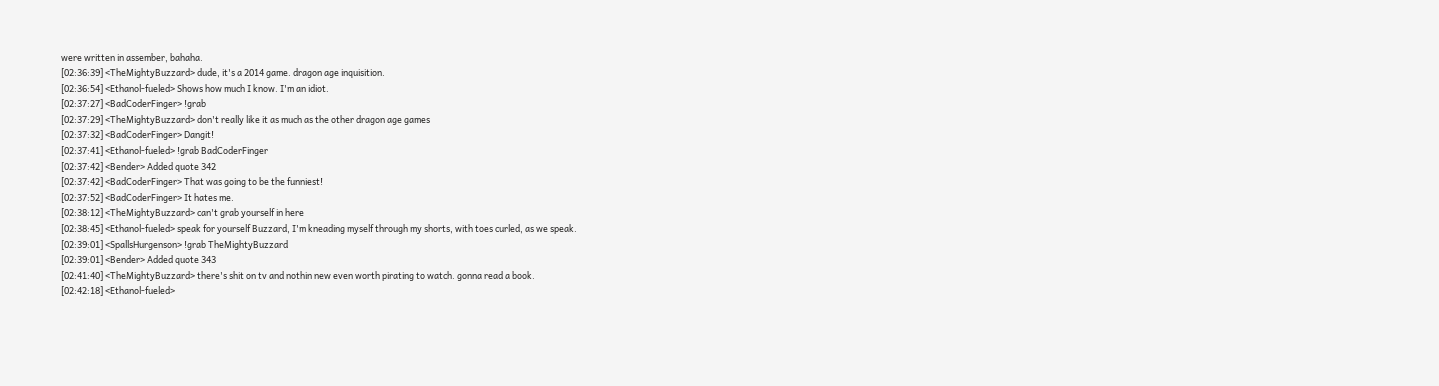were written in assember, bahaha.
[02:36:39] <TheMightyBuzzard> dude, it's a 2014 game. dragon age inquisition.
[02:36:54] <Ethanol-fueled> Shows how much I know. I'm an idiot.
[02:37:27] <BadCoderFinger> !grab
[02:37:29] <TheMightyBuzzard> don't really like it as much as the other dragon age games
[02:37:32] <BadCoderFinger> Dangit!
[02:37:41] <Ethanol-fueled> !grab BadCoderFinger
[02:37:42] <Bender> Added quote 342
[02:37:42] <BadCoderFinger> That was going to be the funniest!
[02:37:52] <BadCoderFinger> It hates me.
[02:38:12] <TheMightyBuzzard> can't grab yourself in here
[02:38:45] <Ethanol-fueled> speak for yourself Buzzard, I'm kneading myself through my shorts, with toes curled, as we speak.
[02:39:01] <SpallsHurgenson> !grab TheMightyBuzzard
[02:39:01] <Bender> Added quote 343
[02:41:40] <TheMightyBuzzard> there's shit on tv and nothin new even worth pirating to watch. gonna read a book.
[02:42:18] <Ethanol-fueled>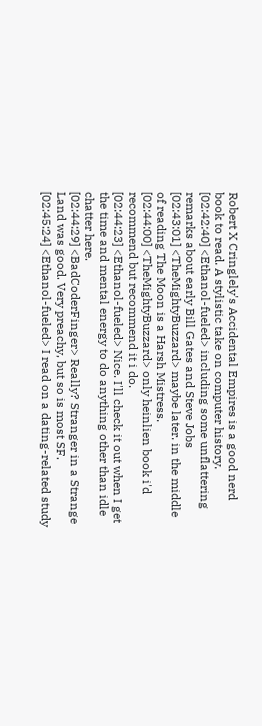Robert X Cringlely's Accidental Empires is a good nerd book to read. A stylistic take on computer history.
[02:42:40] <Ethanol-fueled> including some unflattering remarks about early Bill Gates and Steve Jobs
[02:43:01] <TheMightyBuzzard> maybe later. in the middle of reading The Moon is a Harsh Mistress.
[02:44:00] <TheMightyBuzzard> only heinlien book i'd recommend but recommend it i do.
[02:44:23] <Ethanol-fueled> Nice. I'll check it out when I get the time and mental energy to do anything other than idle chatter here.
[02:44:29] <BadCoderFinger> Really? Stranger in a Strange Land was good. Very preachy, but so is most SF.
[02:45:24] <Ethanol-fueled> I read on a dating-related study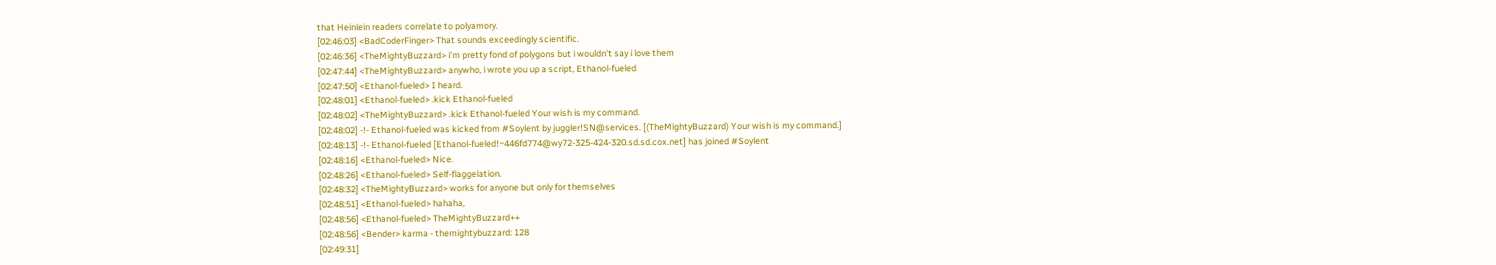that Heinlein readers correlate to polyamory.
[02:46:03] <BadCoderFinger> That sounds exceedingly scientific.
[02:46:36] <TheMightyBuzzard> i'm pretty fond of polygons but i wouldn't say i love them
[02:47:44] <TheMightyBuzzard> anywho, i wrote you up a script, Ethanol-fueled
[02:47:50] <Ethanol-fueled> I heard.
[02:48:01] <Ethanol-fueled> .kick Ethanol-fueled
[02:48:02] <TheMightyBuzzard> .kick Ethanol-fueled Your wish is my command.
[02:48:02] -!- Ethanol-fueled was kicked from #Soylent by juggler!SN@services. [(TheMightyBuzzard) Your wish is my command.]
[02:48:13] -!- Ethanol-fueled [Ethanol-fueled!~446fd774@wy72-325-424-320.sd.sd.cox.net] has joined #Soylent
[02:48:16] <Ethanol-fueled> Nice.
[02:48:26] <Ethanol-fueled> Self-flaggelation.
[02:48:32] <TheMightyBuzzard> works for anyone but only for themselves
[02:48:51] <Ethanol-fueled> hahaha,
[02:48:56] <Ethanol-fueled> TheMightyBuzzard++
[02:48:56] <Bender> karma - themightybuzzard: 128
[02:49:31]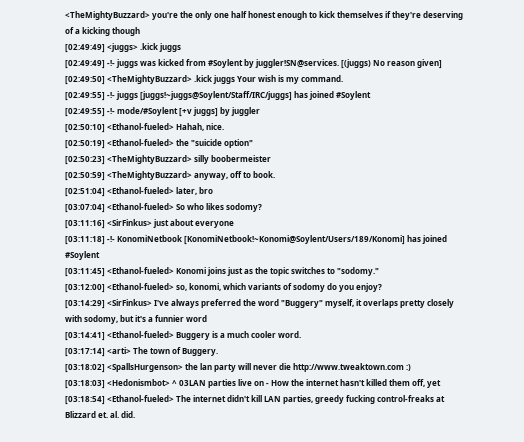<TheMightyBuzzard> you're the only one half honest enough to kick themselves if they're deserving of a kicking though
[02:49:49] <juggs> .kick juggs
[02:49:49] -!- juggs was kicked from #Soylent by juggler!SN@services. [(juggs) No reason given]
[02:49:50] <TheMightyBuzzard> .kick juggs Your wish is my command.
[02:49:55] -!- juggs [juggs!~juggs@Soylent/Staff/IRC/juggs] has joined #Soylent
[02:49:55] -!- mode/#Soylent [+v juggs] by juggler
[02:50:10] <Ethanol-fueled> Hahah, nice.
[02:50:19] <Ethanol-fueled> the "suicide option"
[02:50:23] <TheMightyBuzzard> silly boobermeister
[02:50:59] <TheMightyBuzzard> anyway, off to book.
[02:51:04] <Ethanol-fueled> later, bro
[03:07:04] <Ethanol-fueled> So who likes sodomy?
[03:11:16] <SirFinkus> just about everyone
[03:11:18] -!- KonomiNetbook [KonomiNetbook!~Konomi@Soylent/Users/189/Konomi] has joined #Soylent
[03:11:45] <Ethanol-fueled> Konomi joins just as the topic switches to "sodomy."
[03:12:00] <Ethanol-fueled> so, konomi, which variants of sodomy do you enjoy?
[03:14:29] <SirFinkus> I've always preferred the word "Buggery" myself, it overlaps pretty closely with sodomy, but it's a funnier word
[03:14:41] <Ethanol-fueled> Buggery is a much cooler word.
[03:17:14] <arti> The town of Buggery.
[03:18:02] <SpallsHurgenson> the lan party will never die http://www.tweaktown.com :)
[03:18:03] <Hedonismbot> ^ 03LAN parties live on - How the internet hasn't killed them off, yet
[03:18:54] <Ethanol-fueled> The internet didn't kill LAN parties, greedy fucking control-freaks at Blizzard et. al. did.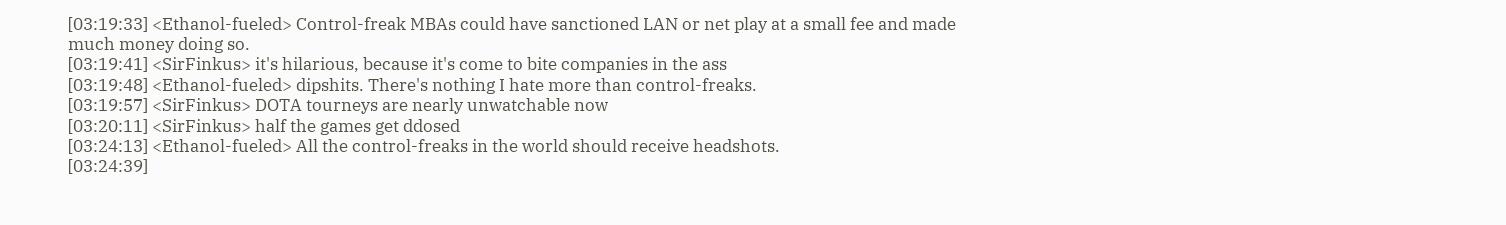[03:19:33] <Ethanol-fueled> Control-freak MBAs could have sanctioned LAN or net play at a small fee and made much money doing so.
[03:19:41] <SirFinkus> it's hilarious, because it's come to bite companies in the ass
[03:19:48] <Ethanol-fueled> dipshits. There's nothing I hate more than control-freaks.
[03:19:57] <SirFinkus> DOTA tourneys are nearly unwatchable now
[03:20:11] <SirFinkus> half the games get ddosed
[03:24:13] <Ethanol-fueled> All the control-freaks in the world should receive headshots.
[03:24:39]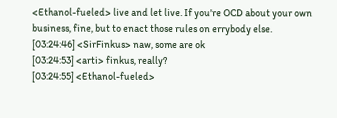<Ethanol-fueled> live and let live. If you're OCD about your own business, fine, but to enact those rules on errybody else.
[03:24:46] <SirFinkus> naw, some are ok
[03:24:53] <arti> finkus, really?
[03:24:55] <Ethanol-fueled>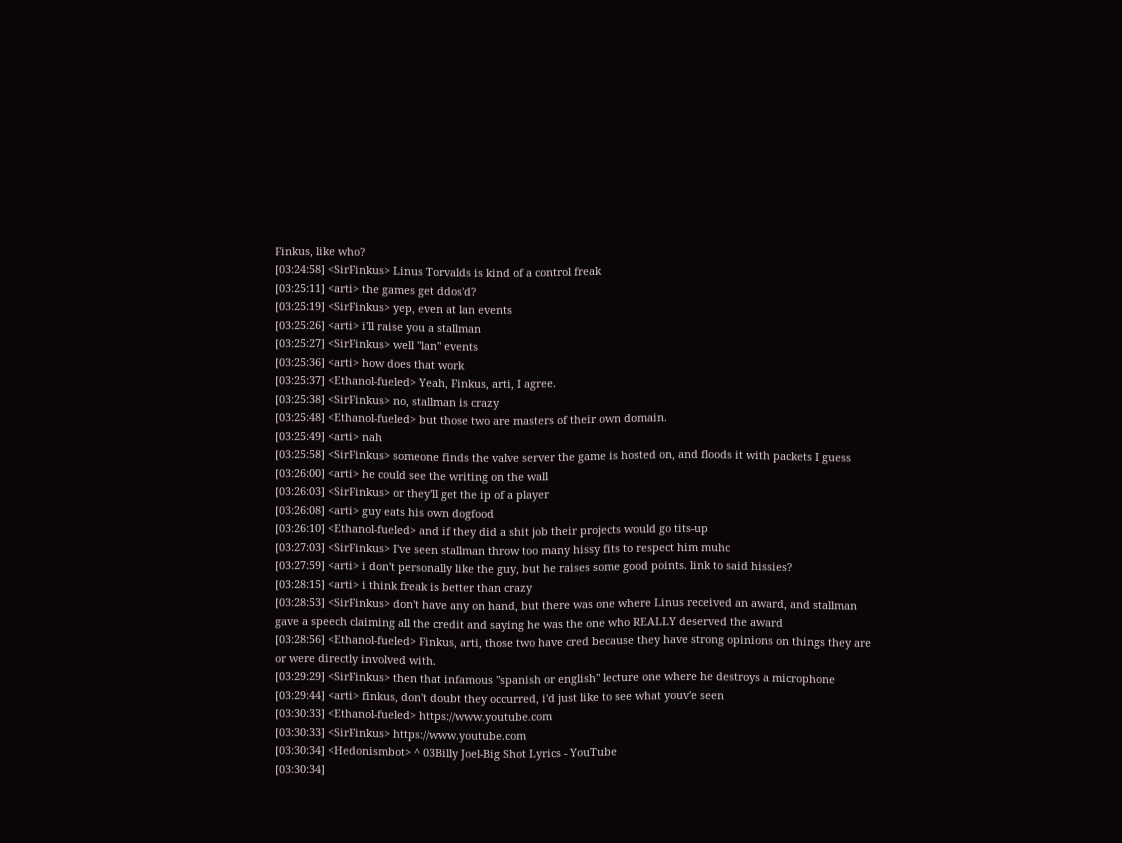Finkus, like who?
[03:24:58] <SirFinkus> Linus Torvalds is kind of a control freak
[03:25:11] <arti> the games get ddos'd?
[03:25:19] <SirFinkus> yep, even at lan events
[03:25:26] <arti> i'll raise you a stallman
[03:25:27] <SirFinkus> well "lan" events
[03:25:36] <arti> how does that work
[03:25:37] <Ethanol-fueled> Yeah, Finkus, arti, I agree.
[03:25:38] <SirFinkus> no, stallman is crazy
[03:25:48] <Ethanol-fueled> but those two are masters of their own domain.
[03:25:49] <arti> nah
[03:25:58] <SirFinkus> someone finds the valve server the game is hosted on, and floods it with packets I guess
[03:26:00] <arti> he could see the writing on the wall
[03:26:03] <SirFinkus> or they'll get the ip of a player
[03:26:08] <arti> guy eats his own dogfood
[03:26:10] <Ethanol-fueled> and if they did a shit job their projects would go tits-up
[03:27:03] <SirFinkus> I've seen stallman throw too many hissy fits to respect him muhc
[03:27:59] <arti> i don't personally like the guy, but he raises some good points. link to said hissies?
[03:28:15] <arti> i think freak is better than crazy
[03:28:53] <SirFinkus> don't have any on hand, but there was one where Linus received an award, and stallman gave a speech claiming all the credit and saying he was the one who REALLY deserved the award
[03:28:56] <Ethanol-fueled> Finkus, arti, those two have cred because they have strong opinions on things they are or were directly involved with.
[03:29:29] <SirFinkus> then that infamous "spanish or english" lecture one where he destroys a microphone
[03:29:44] <arti> finkus, don't doubt they occurred, i'd just like to see what youv'e seen
[03:30:33] <Ethanol-fueled> https://www.youtube.com
[03:30:33] <SirFinkus> https://www.youtube.com
[03:30:34] <Hedonismbot> ^ 03Billy Joel-Big Shot Lyrics - YouTube
[03:30:34]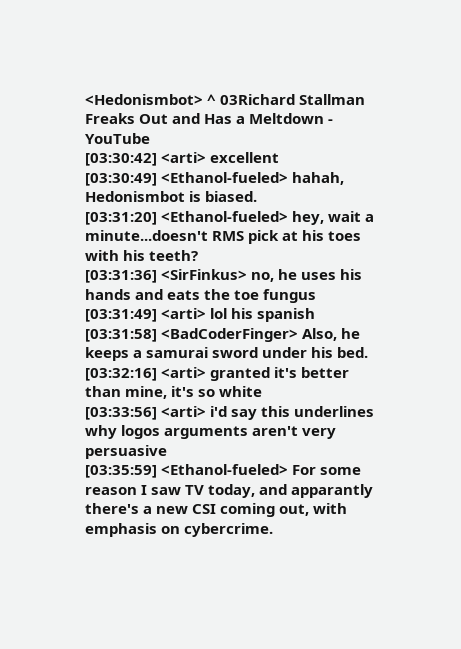<Hedonismbot> ^ 03Richard Stallman Freaks Out and Has a Meltdown - YouTube
[03:30:42] <arti> excellent
[03:30:49] <Ethanol-fueled> hahah, Hedonismbot is biased.
[03:31:20] <Ethanol-fueled> hey, wait a minute...doesn't RMS pick at his toes with his teeth?
[03:31:36] <SirFinkus> no, he uses his hands and eats the toe fungus
[03:31:49] <arti> lol his spanish
[03:31:58] <BadCoderFinger> Also, he keeps a samurai sword under his bed.
[03:32:16] <arti> granted it's better than mine, it's so white
[03:33:56] <arti> i'd say this underlines why logos arguments aren't very persuasive
[03:35:59] <Ethanol-fueled> For some reason I saw TV today, and apparantly there's a new CSI coming out, with emphasis on cybercrime.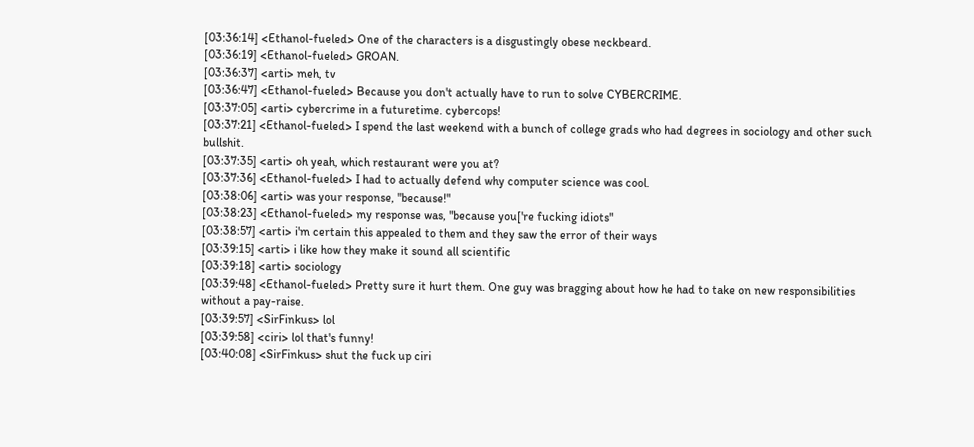[03:36:14] <Ethanol-fueled> One of the characters is a disgustingly obese neckbeard.
[03:36:19] <Ethanol-fueled> GROAN.
[03:36:37] <arti> meh, tv
[03:36:47] <Ethanol-fueled> Because you don't actually have to run to solve CYBERCRIME.
[03:37:05] <arti> cybercrime in a futuretime. cybercops!
[03:37:21] <Ethanol-fueled> I spend the last weekend with a bunch of college grads who had degrees in sociology and other such bullshit.
[03:37:35] <arti> oh yeah, which restaurant were you at?
[03:37:36] <Ethanol-fueled> I had to actually defend why computer science was cool.
[03:38:06] <arti> was your response, "because!"
[03:38:23] <Ethanol-fueled> my response was, "because you['re fucking idiots"
[03:38:57] <arti> i'm certain this appealed to them and they saw the error of their ways
[03:39:15] <arti> i like how they make it sound all scientific
[03:39:18] <arti> sociology
[03:39:48] <Ethanol-fueled> Pretty sure it hurt them. One guy was bragging about how he had to take on new responsibilities without a pay-raise.
[03:39:57] <SirFinkus> lol
[03:39:58] <ciri> lol that's funny!
[03:40:08] <SirFinkus> shut the fuck up ciri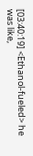[03:40:19] <Ethanol-fueled> he was like,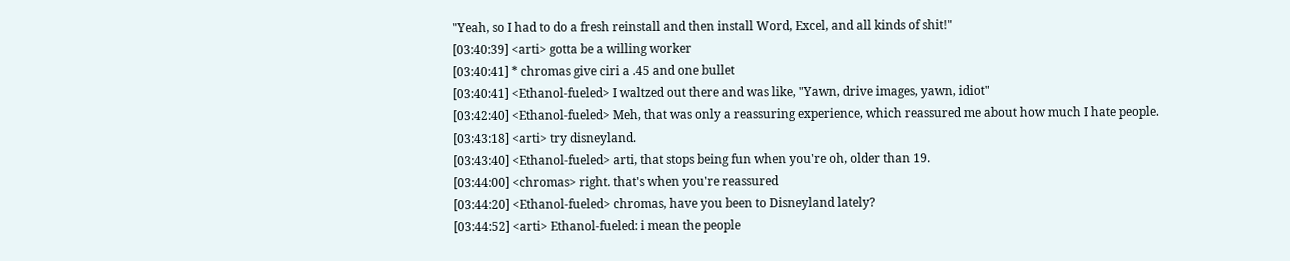"Yeah, so I had to do a fresh reinstall and then install Word, Excel, and all kinds of shit!"
[03:40:39] <arti> gotta be a willing worker
[03:40:41] * chromas give ciri a .45 and one bullet
[03:40:41] <Ethanol-fueled> I waltzed out there and was like, "Yawn, drive images, yawn, idiot"
[03:42:40] <Ethanol-fueled> Meh, that was only a reassuring experience, which reassured me about how much I hate people.
[03:43:18] <arti> try disneyland.
[03:43:40] <Ethanol-fueled> arti, that stops being fun when you're oh, older than 19.
[03:44:00] <chromas> right. that's when you're reassured
[03:44:20] <Ethanol-fueled> chromas, have you been to Disneyland lately?
[03:44:52] <arti> Ethanol-fueled: i mean the people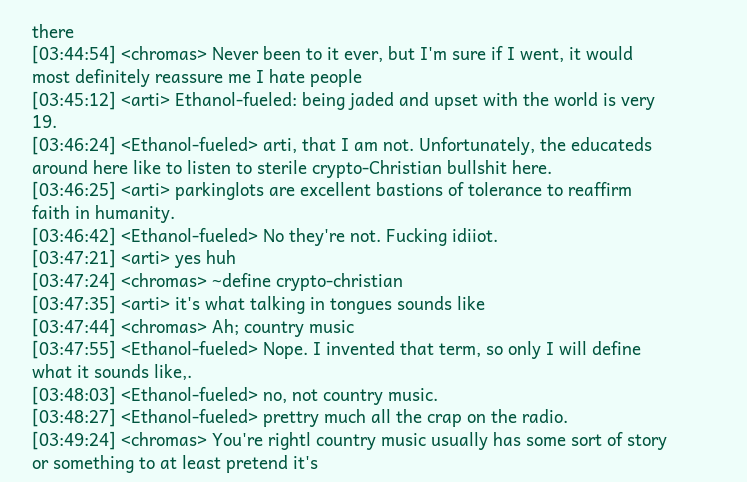there
[03:44:54] <chromas> Never been to it ever, but I'm sure if I went, it would most definitely reassure me I hate people
[03:45:12] <arti> Ethanol-fueled: being jaded and upset with the world is very 19.
[03:46:24] <Ethanol-fueled> arti, that I am not. Unfortunately, the educateds around here like to listen to sterile crypto-Christian bullshit here.
[03:46:25] <arti> parkinglots are excellent bastions of tolerance to reaffirm faith in humanity.
[03:46:42] <Ethanol-fueled> No they're not. Fucking idiiot.
[03:47:21] <arti> yes huh
[03:47:24] <chromas> ~define crypto-christian
[03:47:35] <arti> it's what talking in tongues sounds like
[03:47:44] <chromas> Ah; country music
[03:47:55] <Ethanol-fueled> Nope. I invented that term, so only I will define what it sounds like,.
[03:48:03] <Ethanol-fueled> no, not country music.
[03:48:27] <Ethanol-fueled> prettry much all the crap on the radio.
[03:49:24] <chromas> You're rightl country music usually has some sort of story or something to at least pretend it's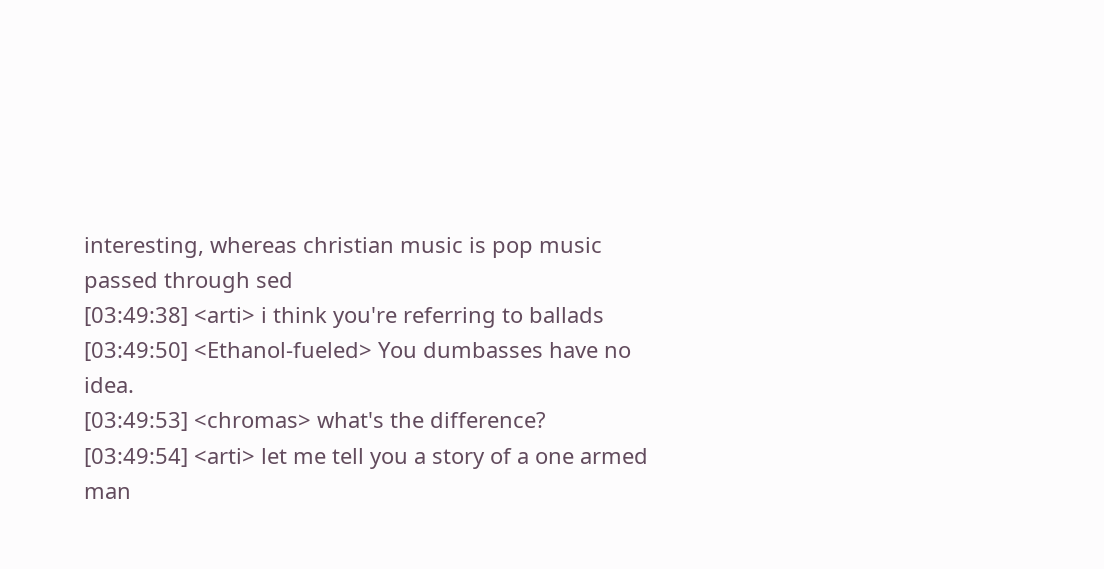interesting, whereas christian music is pop music passed through sed
[03:49:38] <arti> i think you're referring to ballads
[03:49:50] <Ethanol-fueled> You dumbasses have no idea.
[03:49:53] <chromas> what's the difference?
[03:49:54] <arti> let me tell you a story of a one armed man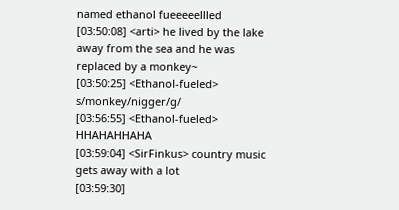named ethanol fueeeeellled
[03:50:08] <arti> he lived by the lake away from the sea and he was replaced by a monkey~
[03:50:25] <Ethanol-fueled> s/monkey/nigger/g/
[03:56:55] <Ethanol-fueled> HHAHAHHAHA
[03:59:04] <SirFinkus> country music gets away with a lot
[03:59:30]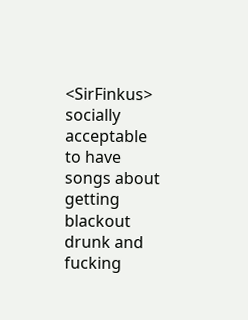<SirFinkus> socially acceptable to have songs about getting blackout drunk and fucking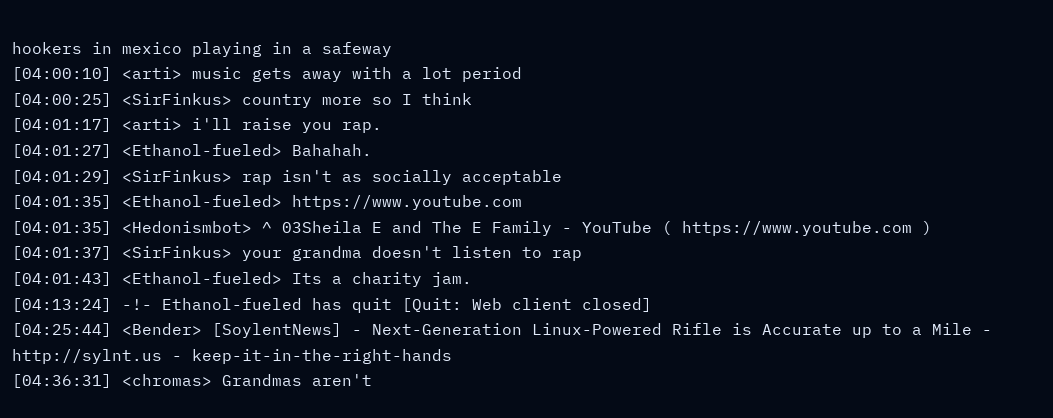hookers in mexico playing in a safeway
[04:00:10] <arti> music gets away with a lot period
[04:00:25] <SirFinkus> country more so I think
[04:01:17] <arti> i'll raise you rap.
[04:01:27] <Ethanol-fueled> Bahahah.
[04:01:29] <SirFinkus> rap isn't as socially acceptable
[04:01:35] <Ethanol-fueled> https://www.youtube.com
[04:01:35] <Hedonismbot> ^ 03Sheila E and The E Family - YouTube ( https://www.youtube.com )
[04:01:37] <SirFinkus> your grandma doesn't listen to rap
[04:01:43] <Ethanol-fueled> Its a charity jam.
[04:13:24] -!- Ethanol-fueled has quit [Quit: Web client closed]
[04:25:44] <Bender> [SoylentNews] - Next-Generation Linux-Powered Rifle is Accurate up to a Mile - http://sylnt.us - keep-it-in-the-right-hands
[04:36:31] <chromas> Grandmas aren't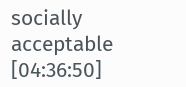socially acceptable
[04:36:50]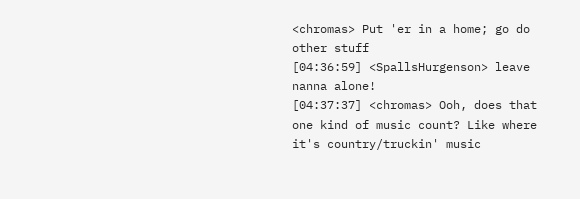<chromas> Put 'er in a home; go do other stuff
[04:36:59] <SpallsHurgenson> leave nanna alone!
[04:37:37] <chromas> Ooh, does that one kind of music count? Like where it's country/truckin' music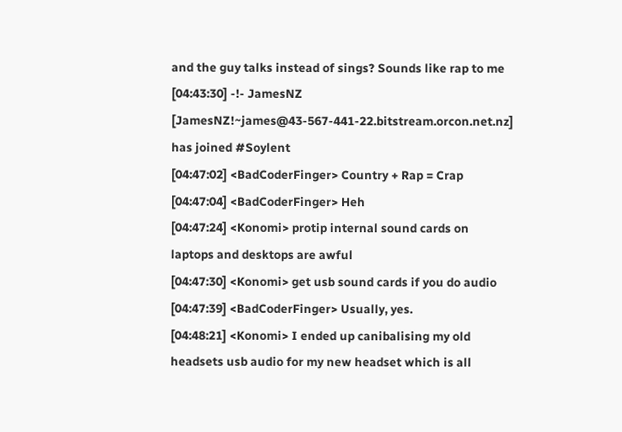and the guy talks instead of sings? Sounds like rap to me
[04:43:30] -!- JamesNZ [JamesNZ!~james@43-567-441-22.bitstream.orcon.net.nz] has joined #Soylent
[04:47:02] <BadCoderFinger> Country + Rap = Crap
[04:47:04] <BadCoderFinger> Heh
[04:47:24] <Konomi> protip internal sound cards on laptops and desktops are awful
[04:47:30] <Konomi> get usb sound cards if you do audio
[04:47:39] <BadCoderFinger> Usually, yes.
[04:48:21] <Konomi> I ended up canibalising my old headsets usb audio for my new headset which is all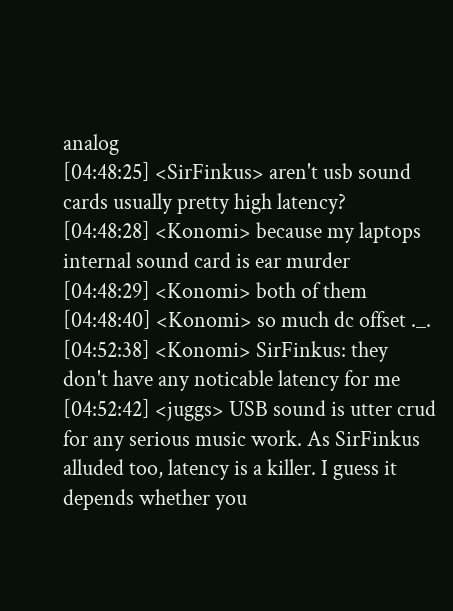analog
[04:48:25] <SirFinkus> aren't usb sound cards usually pretty high latency?
[04:48:28] <Konomi> because my laptops internal sound card is ear murder
[04:48:29] <Konomi> both of them
[04:48:40] <Konomi> so much dc offset ._.
[04:52:38] <Konomi> SirFinkus: they don't have any noticable latency for me
[04:52:42] <juggs> USB sound is utter crud for any serious music work. As SirFinkus alluded too, latency is a killer. I guess it depends whether you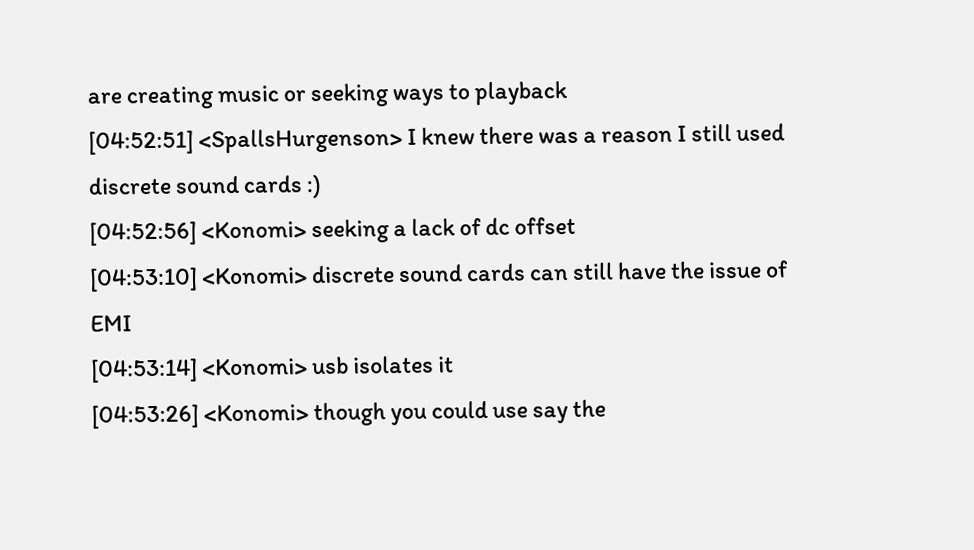are creating music or seeking ways to playback
[04:52:51] <SpallsHurgenson> I knew there was a reason I still used discrete sound cards :)
[04:52:56] <Konomi> seeking a lack of dc offset
[04:53:10] <Konomi> discrete sound cards can still have the issue of EMI
[04:53:14] <Konomi> usb isolates it
[04:53:26] <Konomi> though you could use say the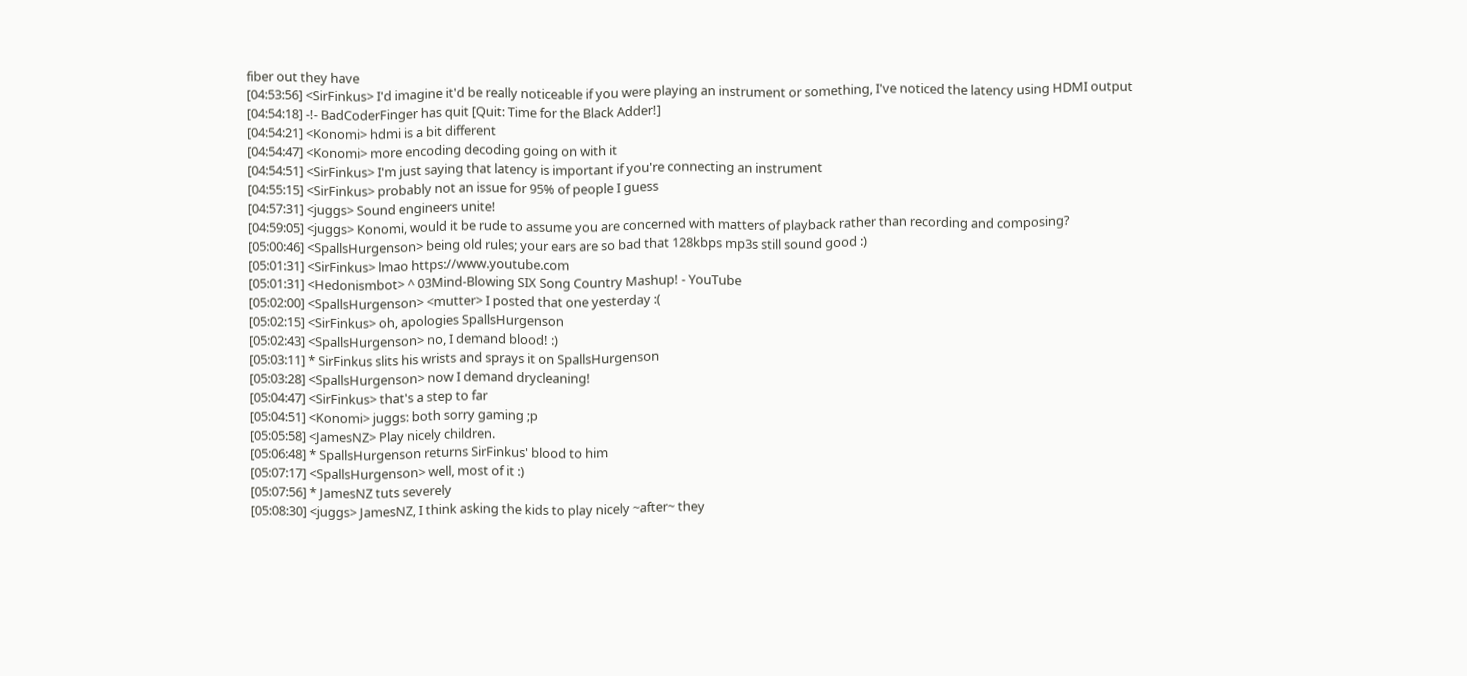fiber out they have
[04:53:56] <SirFinkus> I'd imagine it'd be really noticeable if you were playing an instrument or something, I've noticed the latency using HDMI output
[04:54:18] -!- BadCoderFinger has quit [Quit: Time for the Black Adder!]
[04:54:21] <Konomi> hdmi is a bit different
[04:54:47] <Konomi> more encoding decoding going on with it
[04:54:51] <SirFinkus> I'm just saying that latency is important if you're connecting an instrument
[04:55:15] <SirFinkus> probably not an issue for 95% of people I guess
[04:57:31] <juggs> Sound engineers unite!
[04:59:05] <juggs> Konomi, would it be rude to assume you are concerned with matters of playback rather than recording and composing?
[05:00:46] <SpallsHurgenson> being old rules; your ears are so bad that 128kbps mp3s still sound good :)
[05:01:31] <SirFinkus> lmao https://www.youtube.com
[05:01:31] <Hedonismbot> ^ 03Mind-Blowing SIX Song Country Mashup! - YouTube
[05:02:00] <SpallsHurgenson> <mutter> I posted that one yesterday :(
[05:02:15] <SirFinkus> oh, apologies SpallsHurgenson
[05:02:43] <SpallsHurgenson> no, I demand blood! :)
[05:03:11] * SirFinkus slits his wrists and sprays it on SpallsHurgenson
[05:03:28] <SpallsHurgenson> now I demand drycleaning!
[05:04:47] <SirFinkus> that's a step to far
[05:04:51] <Konomi> juggs: both sorry gaming ;p
[05:05:58] <JamesNZ> Play nicely children.
[05:06:48] * SpallsHurgenson returns SirFinkus' blood to him
[05:07:17] <SpallsHurgenson> well, most of it :)
[05:07:56] * JamesNZ tuts severely
[05:08:30] <juggs> JamesNZ, I think asking the kids to play nicely ~after~ they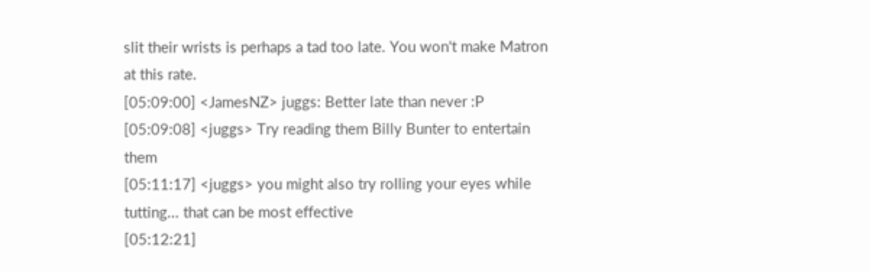slit their wrists is perhaps a tad too late. You won't make Matron at this rate.
[05:09:00] <JamesNZ> juggs: Better late than never :P
[05:09:08] <juggs> Try reading them Billy Bunter to entertain them
[05:11:17] <juggs> you might also try rolling your eyes while tutting... that can be most effective
[05:12:21]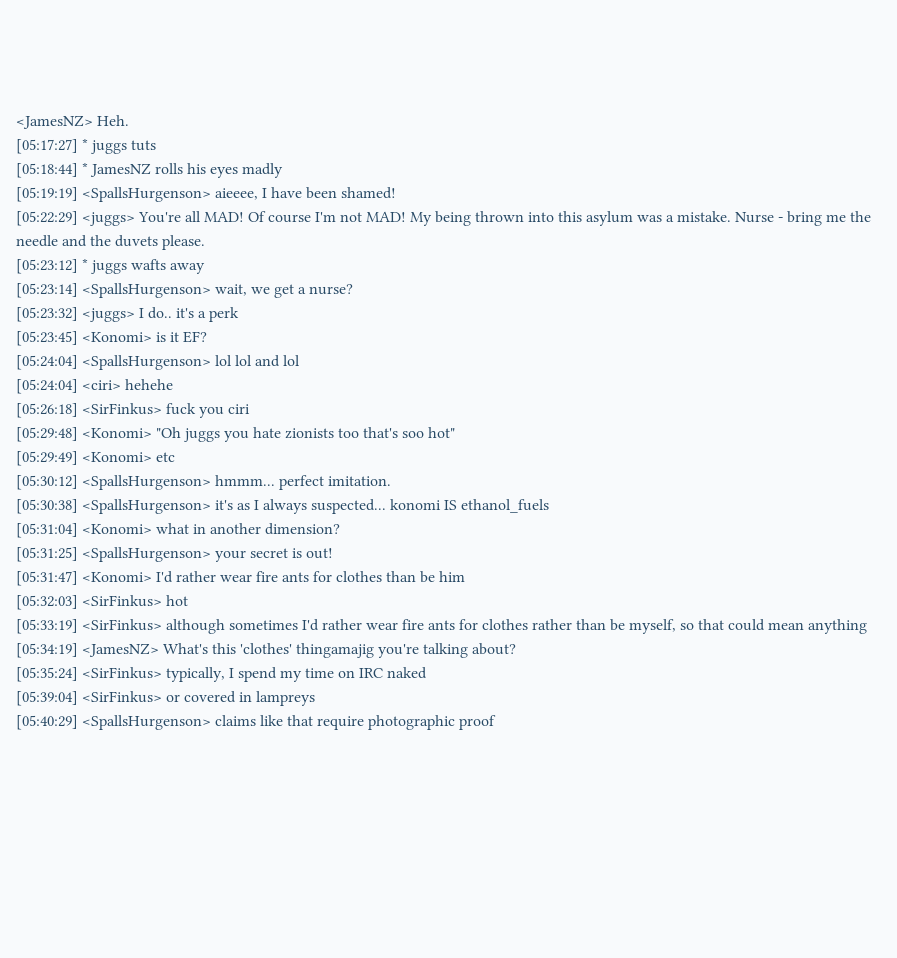<JamesNZ> Heh.
[05:17:27] * juggs tuts
[05:18:44] * JamesNZ rolls his eyes madly
[05:19:19] <SpallsHurgenson> aieeee, I have been shamed!
[05:22:29] <juggs> You're all MAD! Of course I'm not MAD! My being thrown into this asylum was a mistake. Nurse - bring me the needle and the duvets please.
[05:23:12] * juggs wafts away
[05:23:14] <SpallsHurgenson> wait, we get a nurse?
[05:23:32] <juggs> I do.. it's a perk
[05:23:45] <Konomi> is it EF?
[05:24:04] <SpallsHurgenson> lol lol and lol
[05:24:04] <ciri> hehehe
[05:26:18] <SirFinkus> fuck you ciri
[05:29:48] <Konomi> "Oh juggs you hate zionists too that's soo hot"
[05:29:49] <Konomi> etc
[05:30:12] <SpallsHurgenson> hmmm... perfect imitation.
[05:30:38] <SpallsHurgenson> it's as I always suspected... konomi IS ethanol_fuels
[05:31:04] <Konomi> what in another dimension?
[05:31:25] <SpallsHurgenson> your secret is out!
[05:31:47] <Konomi> I'd rather wear fire ants for clothes than be him
[05:32:03] <SirFinkus> hot
[05:33:19] <SirFinkus> although sometimes I'd rather wear fire ants for clothes rather than be myself, so that could mean anything
[05:34:19] <JamesNZ> What's this 'clothes' thingamajig you're talking about?
[05:35:24] <SirFinkus> typically, I spend my time on IRC naked
[05:39:04] <SirFinkus> or covered in lampreys
[05:40:29] <SpallsHurgenson> claims like that require photographic proof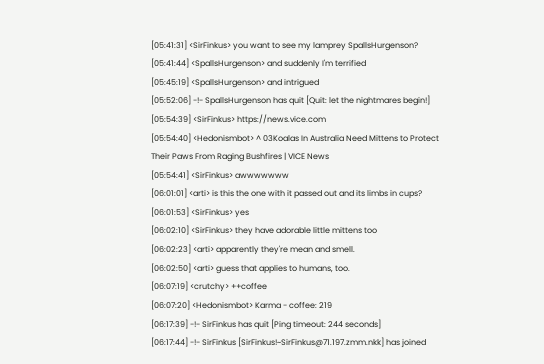[05:41:31] <SirFinkus> you want to see my lamprey SpallsHurgenson?
[05:41:44] <SpallsHurgenson> and suddenly I'm terrified
[05:45:19] <SpallsHurgenson> and intrigued
[05:52:06] -!- SpallsHurgenson has quit [Quit: let the nightmares begin!]
[05:54:39] <SirFinkus> https://news.vice.com
[05:54:40] <Hedonismbot> ^ 03Koalas In Australia Need Mittens to Protect Their Paws From Raging Bushfires | VICE News
[05:54:41] <SirFinkus> awwwwwww
[06:01:01] <arti> is this the one with it passed out and its limbs in cups?
[06:01:53] <SirFinkus> yes
[06:02:10] <SirFinkus> they have adorable little mittens too
[06:02:23] <arti> apparently they're mean and smell.
[06:02:50] <arti> guess that applies to humans, too.
[06:07:19] <crutchy> ++coffee
[06:07:20] <Hedonismbot> Karma - coffee: 219
[06:17:39] -!- SirFinkus has quit [Ping timeout: 244 seconds]
[06:17:44] -!- SirFinkus [SirFinkus!~SirFinkus@71.197.zmm.nkk] has joined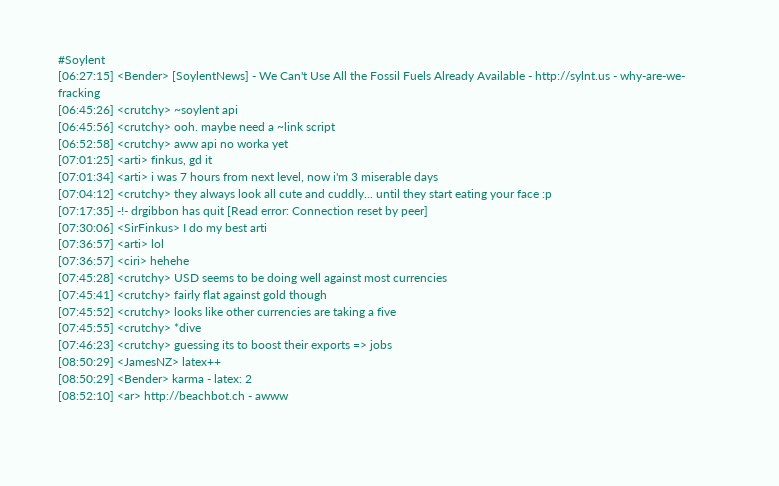#Soylent
[06:27:15] <Bender> [SoylentNews] - We Can't Use All the Fossil Fuels Already Available - http://sylnt.us - why-are-we-fracking
[06:45:26] <crutchy> ~soylent api
[06:45:56] <crutchy> ooh. maybe need a ~link script
[06:52:58] <crutchy> aww api no worka yet
[07:01:25] <arti> finkus, gd it
[07:01:34] <arti> i was 7 hours from next level, now i'm 3 miserable days
[07:04:12] <crutchy> they always look all cute and cuddly... until they start eating your face :p
[07:17:35] -!- drgibbon has quit [Read error: Connection reset by peer]
[07:30:06] <SirFinkus> I do my best arti
[07:36:57] <arti> lol
[07:36:57] <ciri> hehehe
[07:45:28] <crutchy> USD seems to be doing well against most currencies
[07:45:41] <crutchy> fairly flat against gold though
[07:45:52] <crutchy> looks like other currencies are taking a five
[07:45:55] <crutchy> *dive
[07:46:23] <crutchy> guessing its to boost their exports => jobs
[08:50:29] <JamesNZ> latex++
[08:50:29] <Bender> karma - latex: 2
[08:52:10] <ar> http://beachbot.ch - awww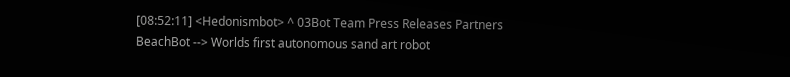[08:52:11] <Hedonismbot> ^ 03Bot Team Press Releases Partners BeachBot --> Worlds first autonomous sand art robot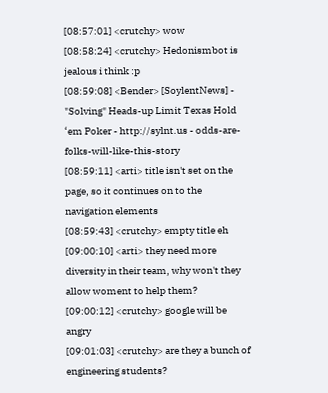[08:57:01] <crutchy> wow
[08:58:24] <crutchy> Hedonismbot is jealous i think :p
[08:59:08] <Bender> [SoylentNews] - "Solving" Heads-up Limit Texas Hold ‘em Poker - http://sylnt.us - odds-are-folks-will-like-this-story
[08:59:11] <arti> title isn't set on the page, so it continues on to the navigation elements
[08:59:43] <crutchy> empty title eh
[09:00:10] <arti> they need more diversity in their team, why won't they allow woment to help them?
[09:00:12] <crutchy> google will be angry
[09:01:03] <crutchy> are they a bunch of engineering students?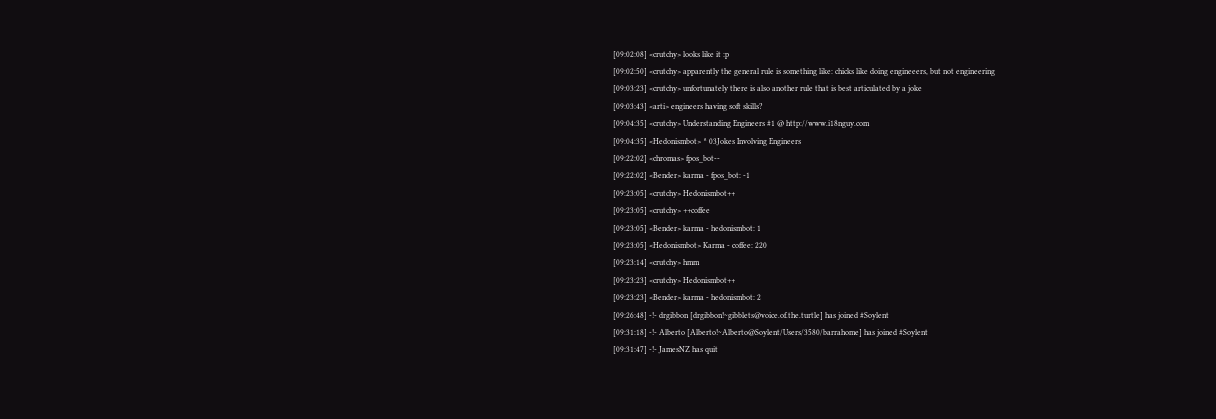[09:02:08] <crutchy> looks like it :p
[09:02:50] <crutchy> apparently the general rule is something like: chicks like doing engineeers, but not engineering
[09:03:23] <crutchy> unfortunately there is also another rule that is best articulated by a joke
[09:03:43] <arti> engineers having soft skills?
[09:04:35] <crutchy> Understanding Engineers #1 @ http://www.i18nguy.com
[09:04:35] <Hedonismbot> ^ 03Jokes Involving Engineers
[09:22:02] <chromas> fpos_bot--
[09:22:02] <Bender> karma - fpos_bot: -1
[09:23:05] <crutchy> Hedonismbot++
[09:23:05] <crutchy> ++coffee
[09:23:05] <Bender> karma - hedonismbot: 1
[09:23:05] <Hedonismbot> Karma - coffee: 220
[09:23:14] <crutchy> hmm
[09:23:23] <crutchy> Hedonismbot++
[09:23:23] <Bender> karma - hedonismbot: 2
[09:26:48] -!- drgibbon [drgibbon!~gibblets@voice.of.the.turtle] has joined #Soylent
[09:31:18] -!- Alberto [Alberto!~Alberto@Soylent/Users/3580/barrahome] has joined #Soylent
[09:31:47] -!- JamesNZ has quit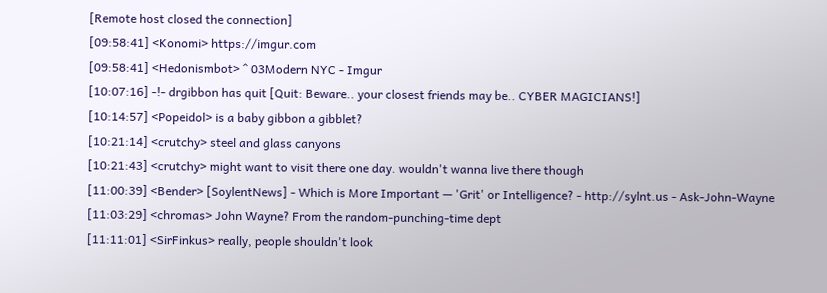[Remote host closed the connection]
[09:58:41] <Konomi> https://imgur.com
[09:58:41] <Hedonismbot> ^ 03Modern NYC - Imgur
[10:07:16] -!- drgibbon has quit [Quit: Beware.. your closest friends may be.. CYBER MAGICIANS!]
[10:14:57] <Popeidol> is a baby gibbon a gibblet?
[10:21:14] <crutchy> steel and glass canyons
[10:21:43] <crutchy> might want to visit there one day. wouldn't wanna live there though
[11:00:39] <Bender> [SoylentNews] - Which is More Important — 'Grit' or Intelligence? - http://sylnt.us - Ask-John-Wayne
[11:03:29] <chromas> John Wayne? From the random-punching-time dept
[11:11:01] <SirFinkus> really, people shouldn't look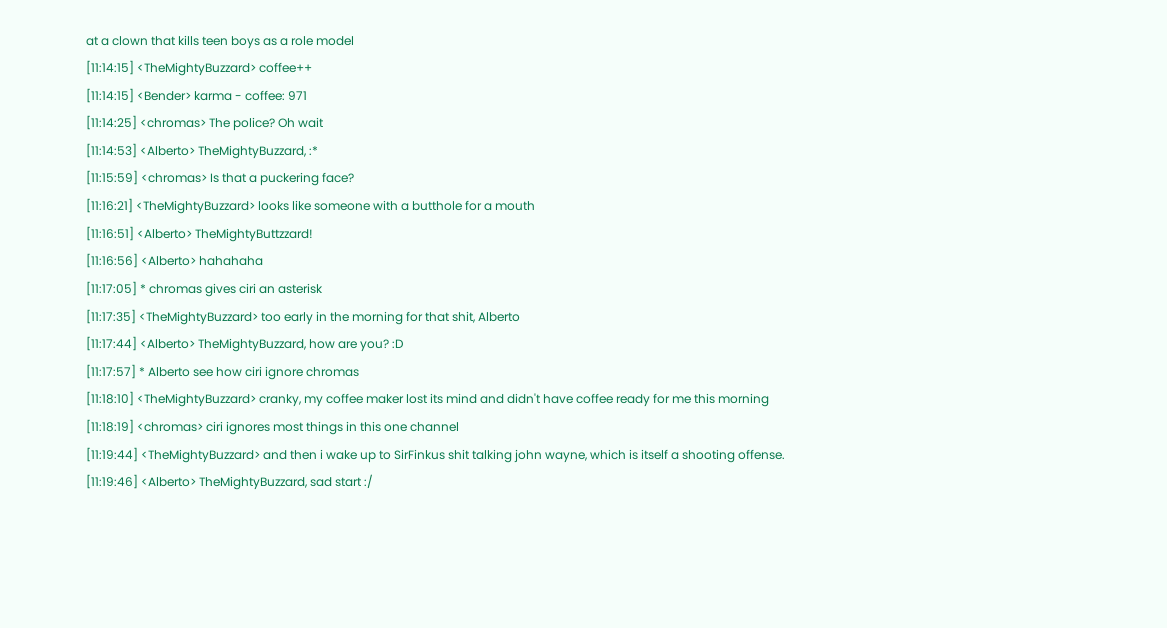at a clown that kills teen boys as a role model
[11:14:15] <TheMightyBuzzard> coffee++
[11:14:15] <Bender> karma - coffee: 971
[11:14:25] <chromas> The police? Oh wait
[11:14:53] <Alberto> TheMightyBuzzard, :*
[11:15:59] <chromas> Is that a puckering face?
[11:16:21] <TheMightyBuzzard> looks like someone with a butthole for a mouth
[11:16:51] <Alberto> TheMightyButtzzard!
[11:16:56] <Alberto> hahahaha
[11:17:05] * chromas gives ciri an asterisk
[11:17:35] <TheMightyBuzzard> too early in the morning for that shit, Alberto
[11:17:44] <Alberto> TheMightyBuzzard, how are you? :D
[11:17:57] * Alberto see how ciri ignore chromas
[11:18:10] <TheMightyBuzzard> cranky, my coffee maker lost its mind and didn't have coffee ready for me this morning
[11:18:19] <chromas> ciri ignores most things in this one channel
[11:19:44] <TheMightyBuzzard> and then i wake up to SirFinkus shit talking john wayne, which is itself a shooting offense.
[11:19:46] <Alberto> TheMightyBuzzard, sad start :/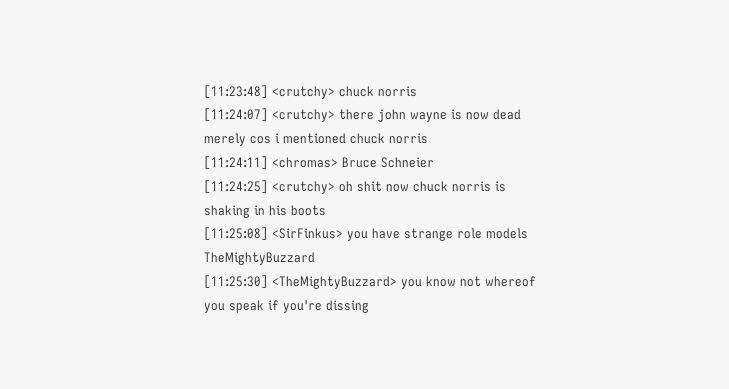[11:23:48] <crutchy> chuck norris
[11:24:07] <crutchy> there john wayne is now dead merely cos i mentioned chuck norris
[11:24:11] <chromas> Bruce Schneier
[11:24:25] <crutchy> oh shit now chuck norris is shaking in his boots
[11:25:08] <SirFinkus> you have strange role models TheMightyBuzzard
[11:25:30] <TheMightyBuzzard> you know not whereof you speak if you're dissing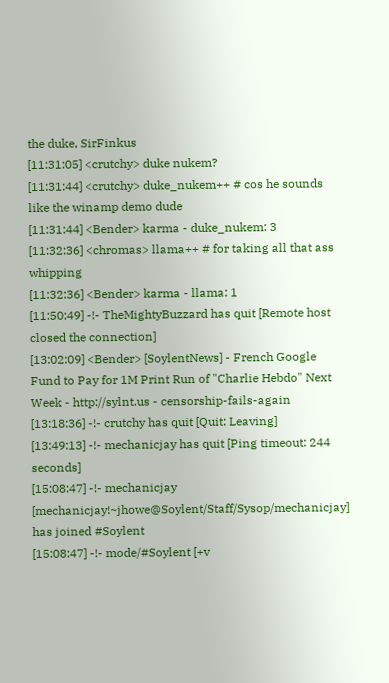the duke, SirFinkus
[11:31:05] <crutchy> duke nukem?
[11:31:44] <crutchy> duke_nukem++ # cos he sounds like the winamp demo dude
[11:31:44] <Bender> karma - duke_nukem: 3
[11:32:36] <chromas> llama++ # for taking all that ass whipping
[11:32:36] <Bender> karma - llama: 1
[11:50:49] -!- TheMightyBuzzard has quit [Remote host closed the connection]
[13:02:09] <Bender> [SoylentNews] - French Google Fund to Pay for 1M Print Run of "Charlie Hebdo" Next Week - http://sylnt.us - censorship-fails-again
[13:18:36] -!- crutchy has quit [Quit: Leaving]
[13:49:13] -!- mechanicjay has quit [Ping timeout: 244 seconds]
[15:08:47] -!- mechanicjay [mechanicjay!~jhowe@Soylent/Staff/Sysop/mechanicjay] has joined #Soylent
[15:08:47] -!- mode/#Soylent [+v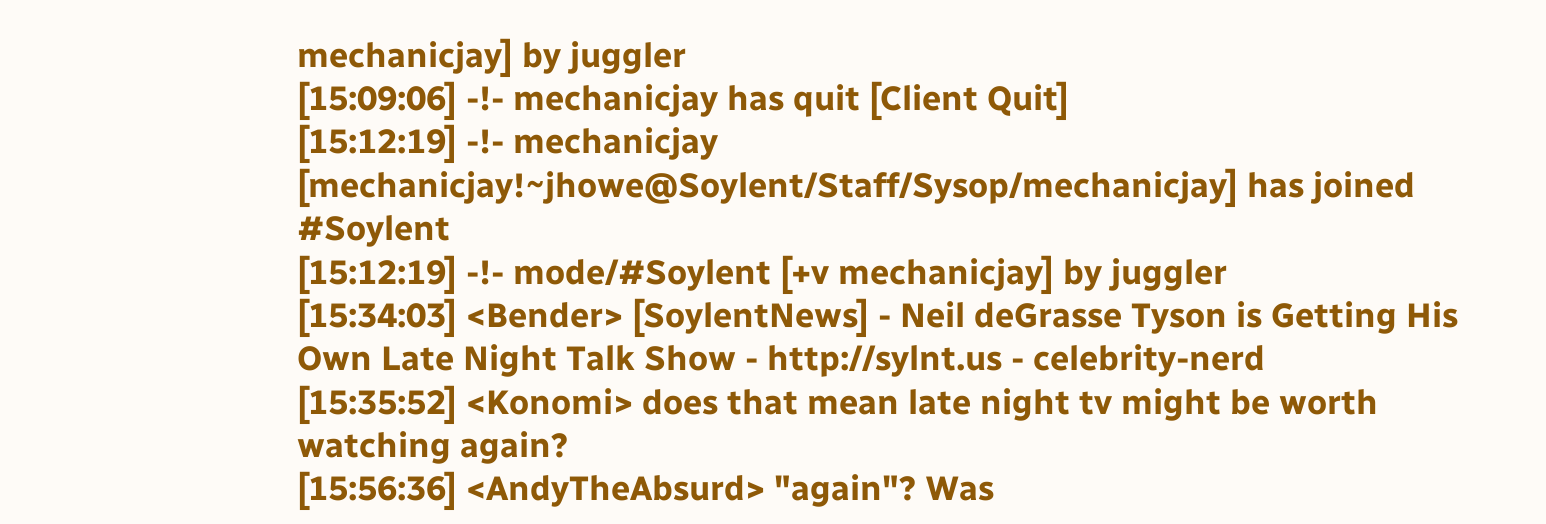mechanicjay] by juggler
[15:09:06] -!- mechanicjay has quit [Client Quit]
[15:12:19] -!- mechanicjay [mechanicjay!~jhowe@Soylent/Staff/Sysop/mechanicjay] has joined #Soylent
[15:12:19] -!- mode/#Soylent [+v mechanicjay] by juggler
[15:34:03] <Bender> [SoylentNews] - Neil deGrasse Tyson is Getting His Own Late Night Talk Show - http://sylnt.us - celebrity-nerd
[15:35:52] <Konomi> does that mean late night tv might be worth watching again?
[15:56:36] <AndyTheAbsurd> "again"? Was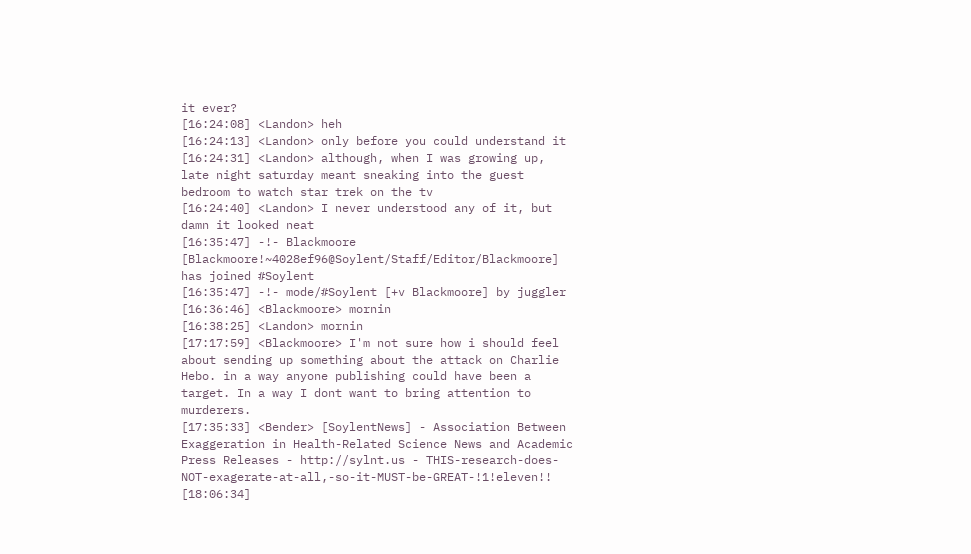it ever?
[16:24:08] <Landon> heh
[16:24:13] <Landon> only before you could understand it
[16:24:31] <Landon> although, when I was growing up, late night saturday meant sneaking into the guest bedroom to watch star trek on the tv
[16:24:40] <Landon> I never understood any of it, but damn it looked neat
[16:35:47] -!- Blackmoore [Blackmoore!~4028ef96@Soylent/Staff/Editor/Blackmoore] has joined #Soylent
[16:35:47] -!- mode/#Soylent [+v Blackmoore] by juggler
[16:36:46] <Blackmoore> mornin
[16:38:25] <Landon> mornin
[17:17:59] <Blackmoore> I'm not sure how i should feel about sending up something about the attack on Charlie Hebo. in a way anyone publishing could have been a target. In a way I dont want to bring attention to murderers.
[17:35:33] <Bender> [SoylentNews] - Association Between Exaggeration in Health-Related Science News and Academic Press Releases - http://sylnt.us - THIS-research-does-NOT-exagerate-at-all,-so-it-MUST-be-GREAT-!1!eleven!!
[18:06:34]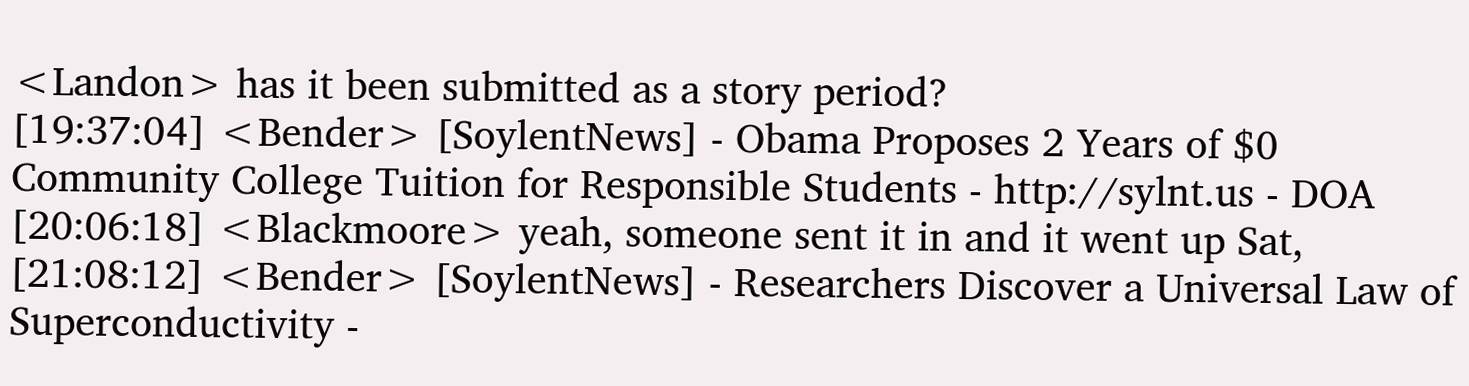<Landon> has it been submitted as a story period?
[19:37:04] <Bender> [SoylentNews] - Obama Proposes 2 Years of $0 Community College Tuition for Responsible Students - http://sylnt.us - DOA
[20:06:18] <Blackmoore> yeah, someone sent it in and it went up Sat,
[21:08:12] <Bender> [SoylentNews] - Researchers Discover a Universal Law of Superconductivity -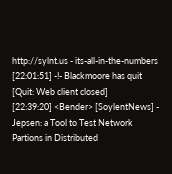http://sylnt.us - its-all-in-the-numbers
[22:01:51] -!- Blackmoore has quit [Quit: Web client closed]
[22:39:20] <Bender> [SoylentNews] - Jepsen: a Tool to Test Network Partions in Distributed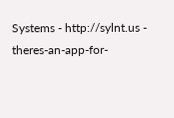Systems - http://sylnt.us - theres-an-app-for-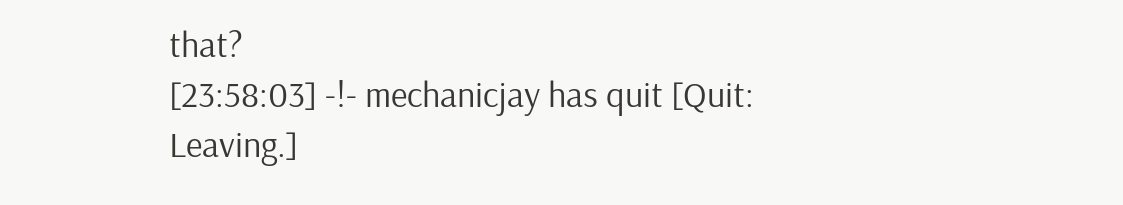that?
[23:58:03] -!- mechanicjay has quit [Quit: Leaving.]